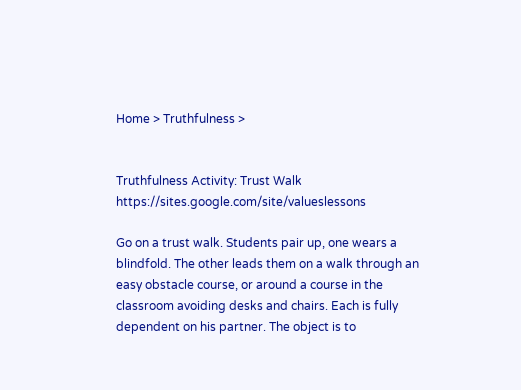Home > Truthfulness >


Truthfulness Activity: Trust Walk    https://sites.google.com/site/valueslessons

Go on a trust walk. Students pair up, one wears a blindfold. The other leads them on a walk through an easy obstacle course, or around a course in the classroom avoiding desks and chairs. Each is fully dependent on his partner. The object is to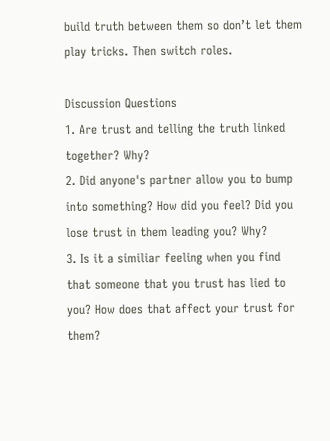build truth between them so don’t let them play tricks. Then switch roles.

Discussion Questions
1. Are trust and telling the truth linked together? Why?
2. Did anyone's partner allow you to bump into something? How did you feel? Did you lose trust in them leading you? Why?
3. Is it a similiar feeling when you find that someone that you trust has lied to you? How does that affect your trust for them?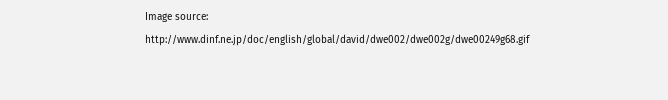Image source: http://www.dinf.ne.jp/doc/english/global/david/dwe002/dwe002g/dwe00249g68.gif